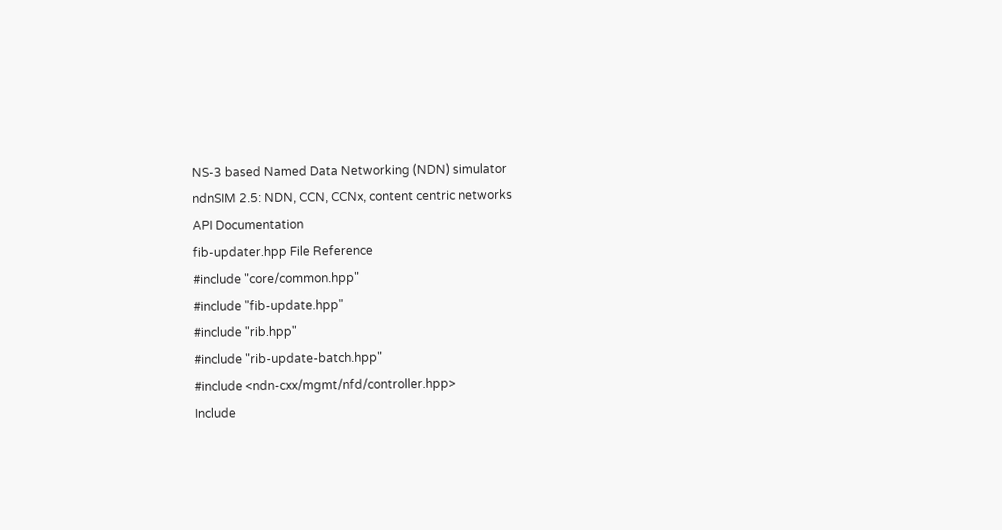NS-3 based Named Data Networking (NDN) simulator
ndnSIM 2.5: NDN, CCN, CCNx, content centric networks
API Documentation
fib-updater.hpp File Reference
#include "core/common.hpp"
#include "fib-update.hpp"
#include "rib.hpp"
#include "rib-update-batch.hpp"
#include <ndn-cxx/mgmt/nfd/controller.hpp>
Include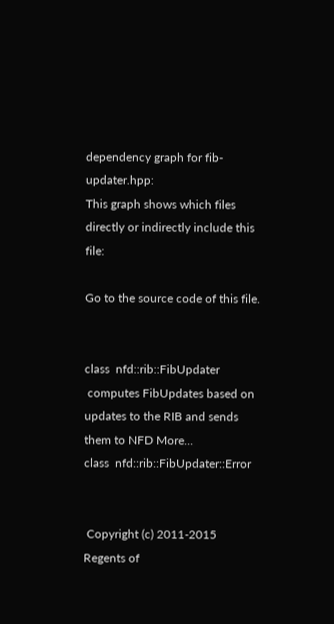dependency graph for fib-updater.hpp:
This graph shows which files directly or indirectly include this file:

Go to the source code of this file.


class  nfd::rib::FibUpdater
 computes FibUpdates based on updates to the RIB and sends them to NFD More...
class  nfd::rib::FibUpdater::Error


 Copyright (c) 2011-2015 Regents of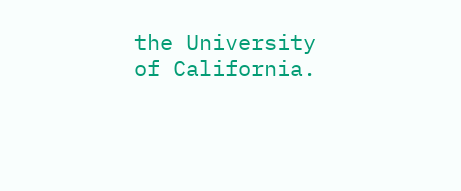the University of California.